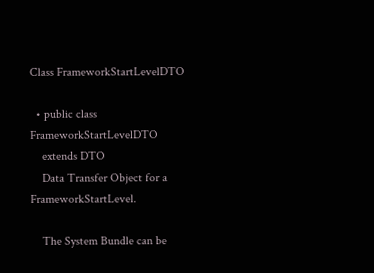Class FrameworkStartLevelDTO

  • public class FrameworkStartLevelDTO
    extends DTO
    Data Transfer Object for a FrameworkStartLevel.

    The System Bundle can be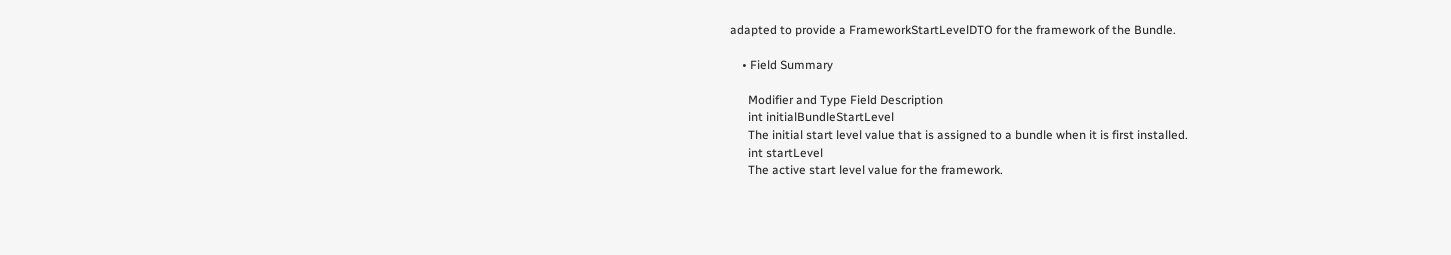adapted to provide a FrameworkStartLevelDTO for the framework of the Bundle.

    • Field Summary

      Modifier and Type Field Description
      int initialBundleStartLevel
      The initial start level value that is assigned to a bundle when it is first installed.
      int startLevel
      The active start level value for the framework.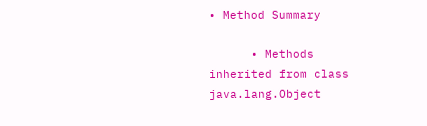• Method Summary

      • Methods inherited from class java.lang.Object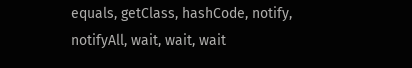equals, getClass, hashCode, notify, notifyAll, wait, wait, wait